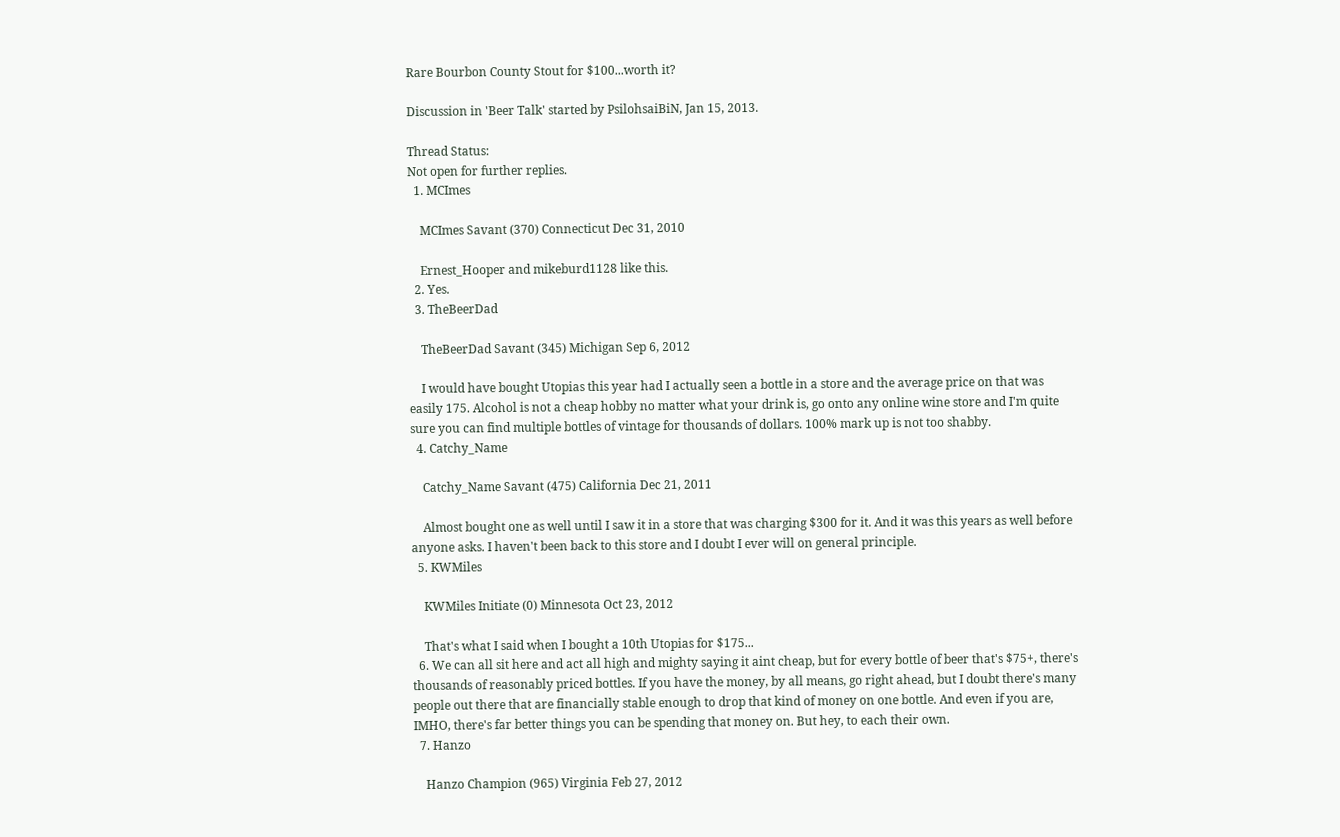Rare Bourbon County Stout for $100...worth it?

Discussion in 'Beer Talk' started by PsilohsaiBiN, Jan 15, 2013.

Thread Status:
Not open for further replies.
  1. MCImes

    MCImes Savant (370) Connecticut Dec 31, 2010

    Ernest_Hooper and mikeburd1128 like this.
  2. Yes.
  3. TheBeerDad

    TheBeerDad Savant (345) Michigan Sep 6, 2012

    I would have bought Utopias this year had I actually seen a bottle in a store and the average price on that was easily 175. Alcohol is not a cheap hobby no matter what your drink is, go onto any online wine store and I'm quite sure you can find multiple bottles of vintage for thousands of dollars. 100% mark up is not too shabby.
  4. Catchy_Name

    Catchy_Name Savant (475) California Dec 21, 2011

    Almost bought one as well until I saw it in a store that was charging $300 for it. And it was this years as well before anyone asks. I haven't been back to this store and I doubt I ever will on general principle.
  5. KWMiles

    KWMiles Initiate (0) Minnesota Oct 23, 2012

    That's what I said when I bought a 10th Utopias for $175...
  6. We can all sit here and act all high and mighty saying it aint cheap, but for every bottle of beer that's $75+, there's thousands of reasonably priced bottles. If you have the money, by all means, go right ahead, but I doubt there's many people out there that are financially stable enough to drop that kind of money on one bottle. And even if you are, IMHO, there's far better things you can be spending that money on. But hey, to each their own.
  7. Hanzo

    Hanzo Champion (965) Virginia Feb 27, 2012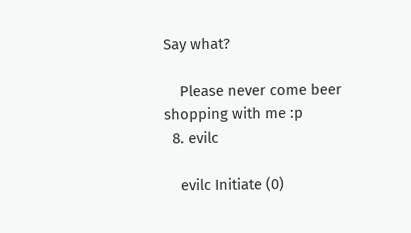Say what?

    Please never come beer shopping with me :p
  8. evilc

    evilc Initiate (0)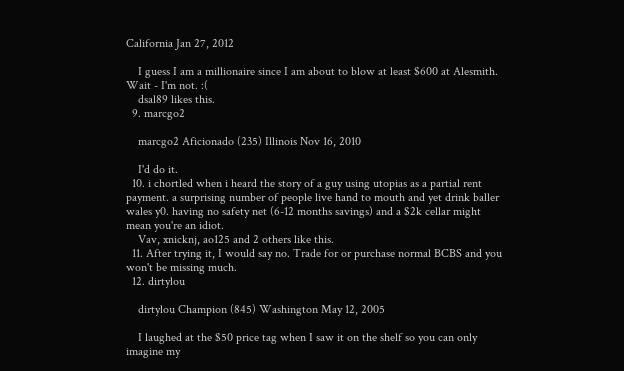California Jan 27, 2012

    I guess I am a millionaire since I am about to blow at least $600 at Alesmith. Wait - I'm not. :(
    dsal89 likes this.
  9. marcgo2

    marcgo2 Aficionado (235) Illinois Nov 16, 2010

    I'd do it.
  10. i chortled when i heard the story of a guy using utopias as a partial rent payment. a surprising number of people live hand to mouth and yet drink baller wales y0. having no safety net (6-12 months savings) and a $2k cellar might mean you're an idiot.
    Vav, xnicknj, ao125 and 2 others like this.
  11. After trying it, I would say no. Trade for or purchase normal BCBS and you won't be missing much.
  12. dirtylou

    dirtylou Champion (845) Washington May 12, 2005

    I laughed at the $50 price tag when I saw it on the shelf so you can only imagine my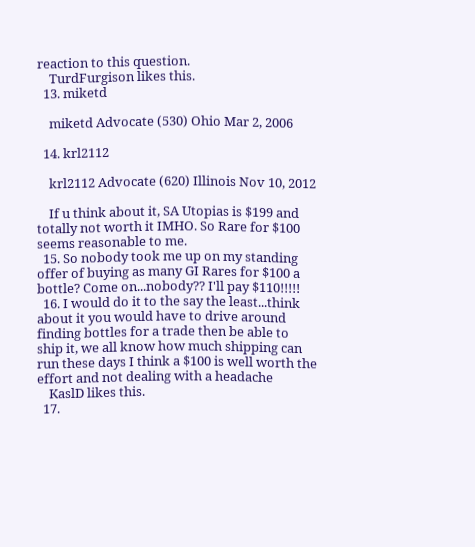reaction to this question.
    TurdFurgison likes this.
  13. miketd

    miketd Advocate (530) Ohio Mar 2, 2006

  14. krl2112

    krl2112 Advocate (620) Illinois Nov 10, 2012

    If u think about it, SA Utopias is $199 and totally not worth it IMHO. So Rare for $100 seems reasonable to me.
  15. So nobody took me up on my standing offer of buying as many GI Rares for $100 a bottle? Come on...nobody?? I'll pay $110!!!!!
  16. I would do it to the say the least...think about it you would have to drive around finding bottles for a trade then be able to ship it, we all know how much shipping can run these days I think a $100 is well worth the effort and not dealing with a headache
    KaslD likes this.
  17.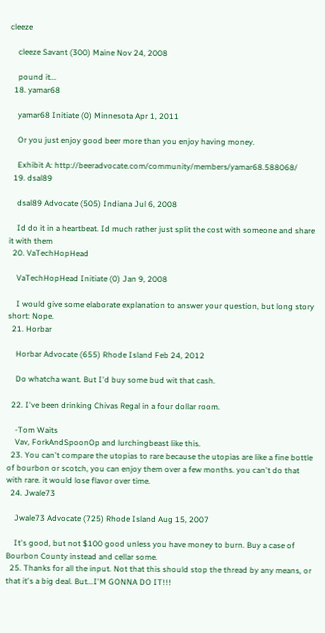cleeze

    cleeze Savant (300) Maine Nov 24, 2008

    pound it...
  18. yamar68

    yamar68 Initiate (0) Minnesota Apr 1, 2011

    Or you just enjoy good beer more than you enjoy having money.

    Exhibit A: http://beeradvocate.com/community/members/yamar68.588068/
  19. dsal89

    dsal89 Advocate (505) Indiana Jul 6, 2008

    Id do it in a heartbeat. Id much rather just split the cost with someone and share it with them
  20. VaTechHopHead

    VaTechHopHead Initiate (0) Jan 9, 2008

    I would give some elaborate explanation to answer your question, but long story short: Nope.
  21. Horbar

    Horbar Advocate (655) Rhode Island Feb 24, 2012

    Do whatcha want. But I'd buy some bud wit that cash.

  22. I've been drinking Chivas Regal in a four dollar room.

    -Tom Waits
    Vav, ForkAndSpoonOp and lurchingbeast like this.
  23. You can't compare the utopias to rare because the utopias are like a fine bottle of bourbon or scotch, you can enjoy them over a few months. you can't do that with rare. it would lose flavor over time.
  24. Jwale73

    Jwale73 Advocate (725) Rhode Island Aug 15, 2007

    It's good, but not $100 good unless you have money to burn. Buy a case of Bourbon County instead and cellar some.
  25. Thanks for all the input. Not that this should stop the thread by any means, or that it's a big deal. But...I'M GONNA DO IT!!!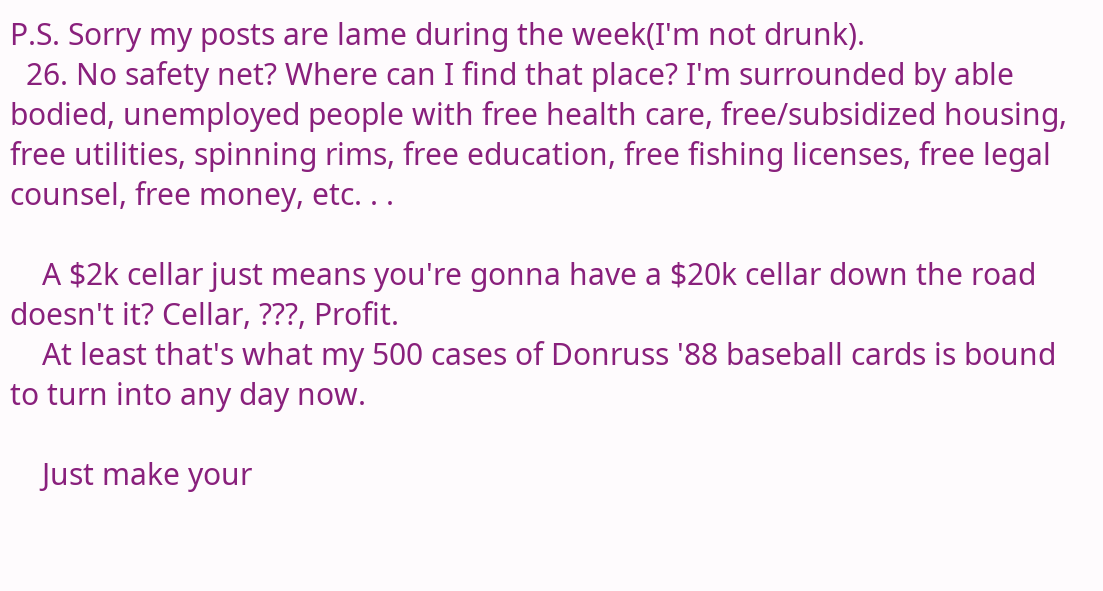P.S. Sorry my posts are lame during the week(I'm not drunk).
  26. No safety net? Where can I find that place? I'm surrounded by able bodied, unemployed people with free health care, free/subsidized housing, free utilities, spinning rims, free education, free fishing licenses, free legal counsel, free money, etc. . .

    A $2k cellar just means you're gonna have a $20k cellar down the road doesn't it? Cellar, ???, Profit.
    At least that's what my 500 cases of Donruss '88 baseball cards is bound to turn into any day now.

    Just make your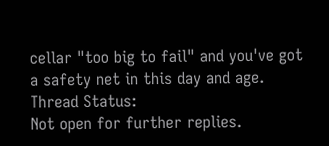cellar "too big to fail" and you've got a safety net in this day and age.
Thread Status:
Not open for further replies.